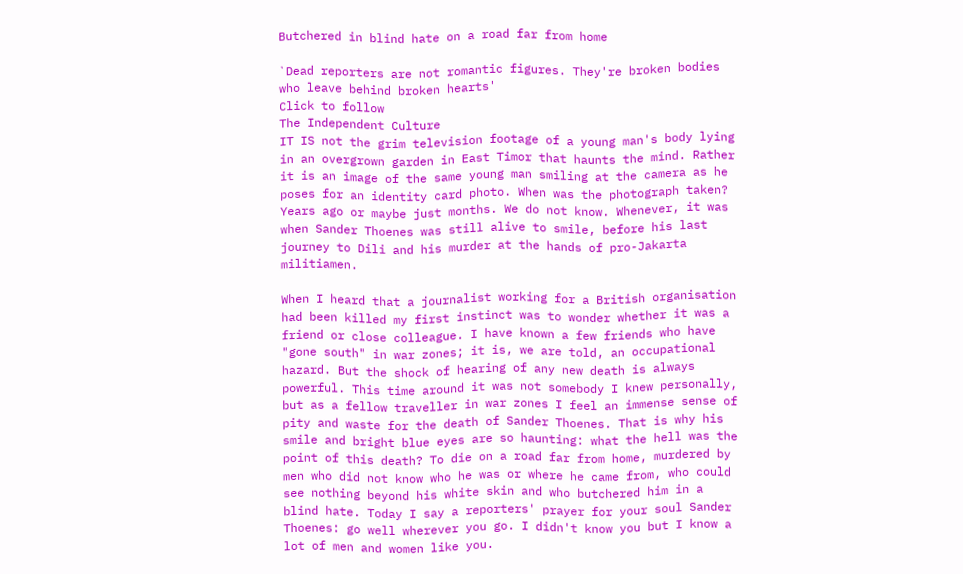Butchered in blind hate on a road far from home

`Dead reporters are not romantic figures. They're broken bodies who leave behind broken hearts'
Click to follow
The Independent Culture
IT IS not the grim television footage of a young man's body lying in an overgrown garden in East Timor that haunts the mind. Rather it is an image of the same young man smiling at the camera as he poses for an identity card photo. When was the photograph taken? Years ago or maybe just months. We do not know. Whenever, it was when Sander Thoenes was still alive to smile, before his last journey to Dili and his murder at the hands of pro-Jakarta militiamen.

When I heard that a journalist working for a British organisation had been killed my first instinct was to wonder whether it was a friend or close colleague. I have known a few friends who have "gone south" in war zones; it is, we are told, an occupational hazard. But the shock of hearing of any new death is always powerful. This time around it was not somebody I knew personally, but as a fellow traveller in war zones I feel an immense sense of pity and waste for the death of Sander Thoenes. That is why his smile and bright blue eyes are so haunting: what the hell was the point of this death? To die on a road far from home, murdered by men who did not know who he was or where he came from, who could see nothing beyond his white skin and who butchered him in a blind hate. Today I say a reporters' prayer for your soul Sander Thoenes: go well wherever you go. I didn't know you but I know a lot of men and women like you.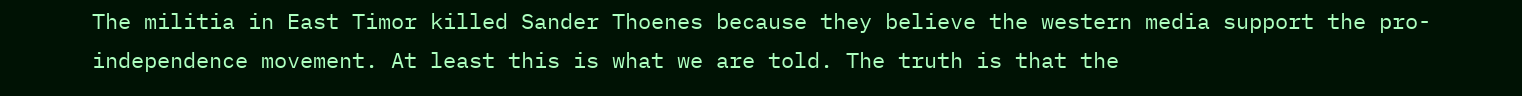The militia in East Timor killed Sander Thoenes because they believe the western media support the pro-independence movement. At least this is what we are told. The truth is that the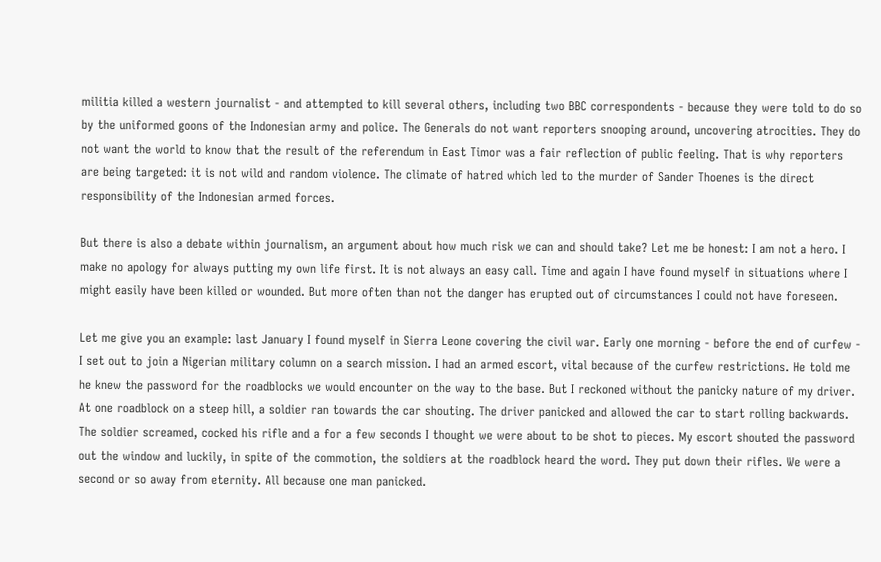militia killed a western journalist - and attempted to kill several others, including two BBC correspondents - because they were told to do so by the uniformed goons of the Indonesian army and police. The Generals do not want reporters snooping around, uncovering atrocities. They do not want the world to know that the result of the referendum in East Timor was a fair reflection of public feeling. That is why reporters are being targeted: it is not wild and random violence. The climate of hatred which led to the murder of Sander Thoenes is the direct responsibility of the Indonesian armed forces.

But there is also a debate within journalism, an argument about how much risk we can and should take? Let me be honest: I am not a hero. I make no apology for always putting my own life first. It is not always an easy call. Time and again I have found myself in situations where I might easily have been killed or wounded. But more often than not the danger has erupted out of circumstances I could not have foreseen.

Let me give you an example: last January I found myself in Sierra Leone covering the civil war. Early one morning - before the end of curfew - I set out to join a Nigerian military column on a search mission. I had an armed escort, vital because of the curfew restrictions. He told me he knew the password for the roadblocks we would encounter on the way to the base. But I reckoned without the panicky nature of my driver. At one roadblock on a steep hill, a soldier ran towards the car shouting. The driver panicked and allowed the car to start rolling backwards. The soldier screamed, cocked his rifle and a for a few seconds I thought we were about to be shot to pieces. My escort shouted the password out the window and luckily, in spite of the commotion, the soldiers at the roadblock heard the word. They put down their rifles. We were a second or so away from eternity. All because one man panicked.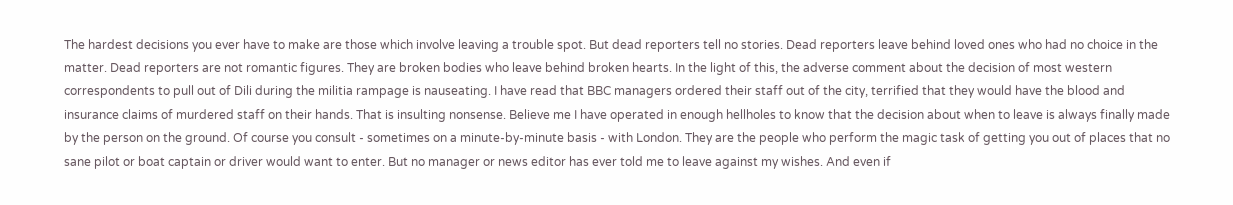The hardest decisions you ever have to make are those which involve leaving a trouble spot. But dead reporters tell no stories. Dead reporters leave behind loved ones who had no choice in the matter. Dead reporters are not romantic figures. They are broken bodies who leave behind broken hearts. In the light of this, the adverse comment about the decision of most western correspondents to pull out of Dili during the militia rampage is nauseating. I have read that BBC managers ordered their staff out of the city, terrified that they would have the blood and insurance claims of murdered staff on their hands. That is insulting nonsense. Believe me I have operated in enough hellholes to know that the decision about when to leave is always finally made by the person on the ground. Of course you consult - sometimes on a minute-by-minute basis - with London. They are the people who perform the magic task of getting you out of places that no sane pilot or boat captain or driver would want to enter. But no manager or news editor has ever told me to leave against my wishes. And even if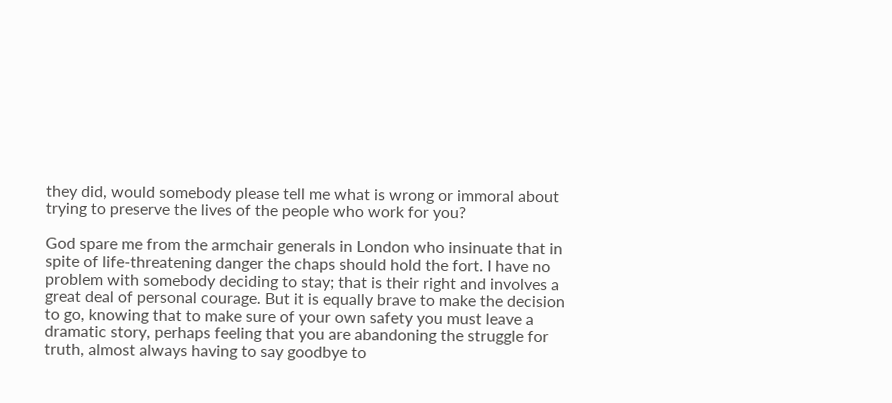they did, would somebody please tell me what is wrong or immoral about trying to preserve the lives of the people who work for you?

God spare me from the armchair generals in London who insinuate that in spite of life-threatening danger the chaps should hold the fort. I have no problem with somebody deciding to stay; that is their right and involves a great deal of personal courage. But it is equally brave to make the decision to go, knowing that to make sure of your own safety you must leave a dramatic story, perhaps feeling that you are abandoning the struggle for truth, almost always having to say goodbye to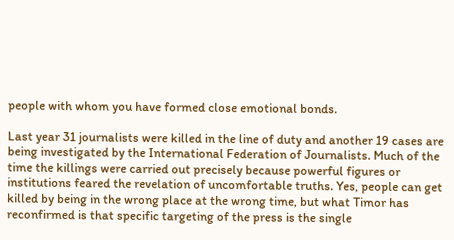people with whom you have formed close emotional bonds.

Last year 31 journalists were killed in the line of duty and another 19 cases are being investigated by the International Federation of Journalists. Much of the time the killings were carried out precisely because powerful figures or institutions feared the revelation of uncomfortable truths. Yes, people can get killed by being in the wrong place at the wrong time, but what Timor has reconfirmed is that specific targeting of the press is the single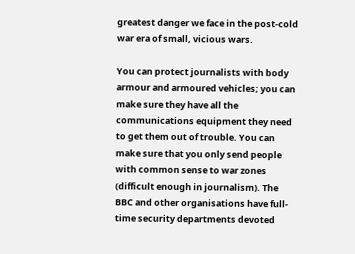greatest danger we face in the post-cold war era of small, vicious wars.

You can protect journalists with body armour and armoured vehicles; you can make sure they have all the communications equipment they need to get them out of trouble. You can make sure that you only send people with common sense to war zones (difficult enough in journalism). The BBC and other organisations have full-time security departments devoted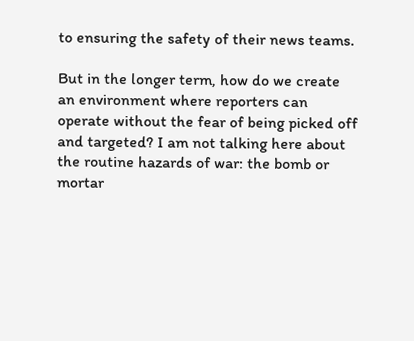to ensuring the safety of their news teams.

But in the longer term, how do we create an environment where reporters can operate without the fear of being picked off and targeted? I am not talking here about the routine hazards of war: the bomb or mortar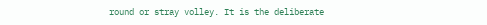round or stray volley. It is the deliberate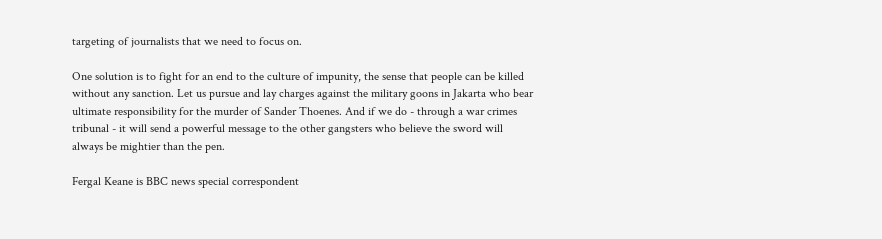targeting of journalists that we need to focus on.

One solution is to fight for an end to the culture of impunity, the sense that people can be killed without any sanction. Let us pursue and lay charges against the military goons in Jakarta who bear ultimate responsibility for the murder of Sander Thoenes. And if we do - through a war crimes tribunal - it will send a powerful message to the other gangsters who believe the sword will always be mightier than the pen.

Fergal Keane is BBC news special correspondent